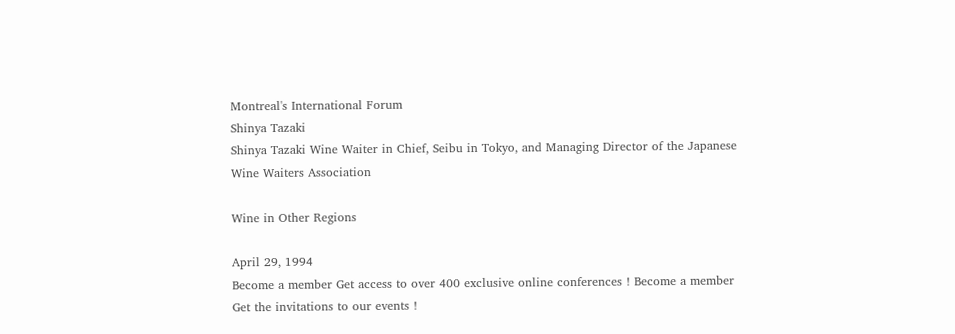Montreal's International Forum
Shinya Tazaki
Shinya Tazaki Wine Waiter in Chief, Seibu in Tokyo, and Managing Director of the Japanese Wine Waiters Association

Wine in Other Regions

April 29, 1994
Become a member Get access to over 400 exclusive online conferences ! Become a member
Get the invitations to our events !